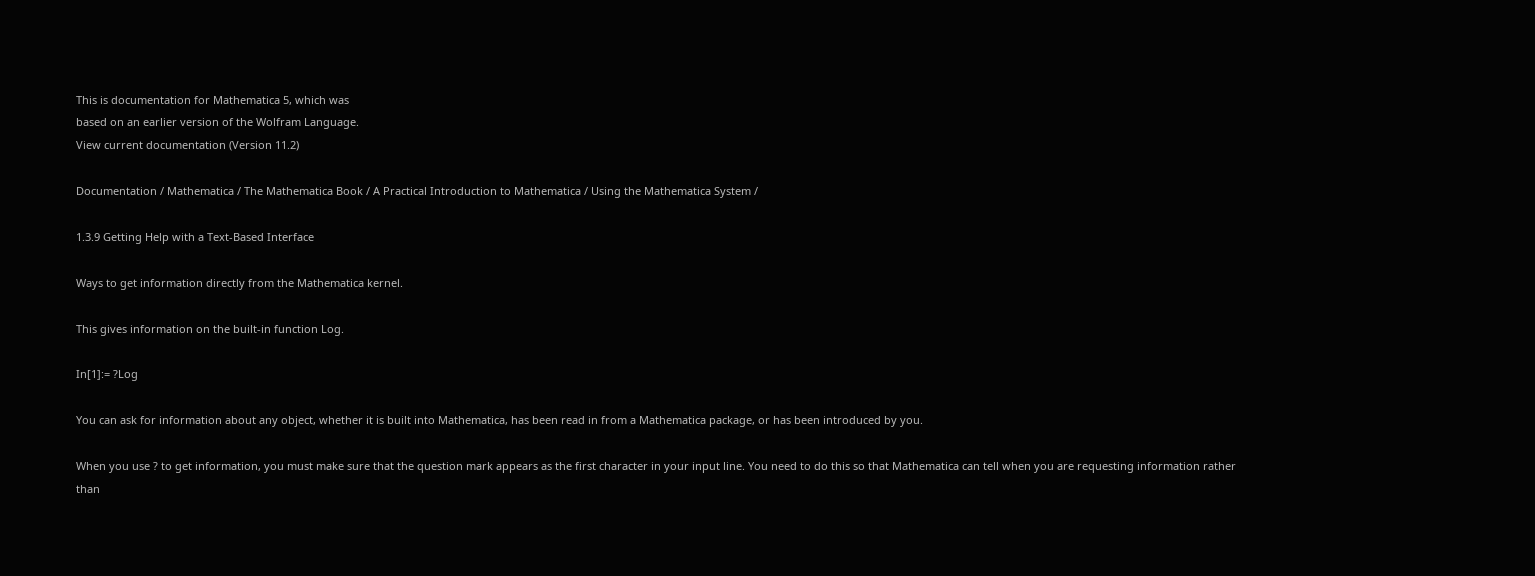This is documentation for Mathematica 5, which was
based on an earlier version of the Wolfram Language.
View current documentation (Version 11.2)

Documentation / Mathematica / The Mathematica Book / A Practical Introduction to Mathematica / Using the Mathematica System /

1.3.9 Getting Help with a Text-Based Interface

Ways to get information directly from the Mathematica kernel.

This gives information on the built-in function Log.

In[1]:= ?Log

You can ask for information about any object, whether it is built into Mathematica, has been read in from a Mathematica package, or has been introduced by you.

When you use ? to get information, you must make sure that the question mark appears as the first character in your input line. You need to do this so that Mathematica can tell when you are requesting information rather than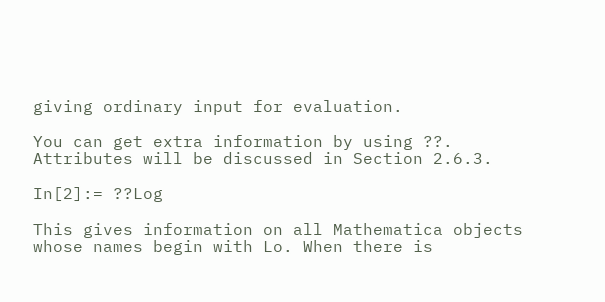giving ordinary input for evaluation.

You can get extra information by using ??. Attributes will be discussed in Section 2.6.3.

In[2]:= ??Log

This gives information on all Mathematica objects whose names begin with Lo. When there is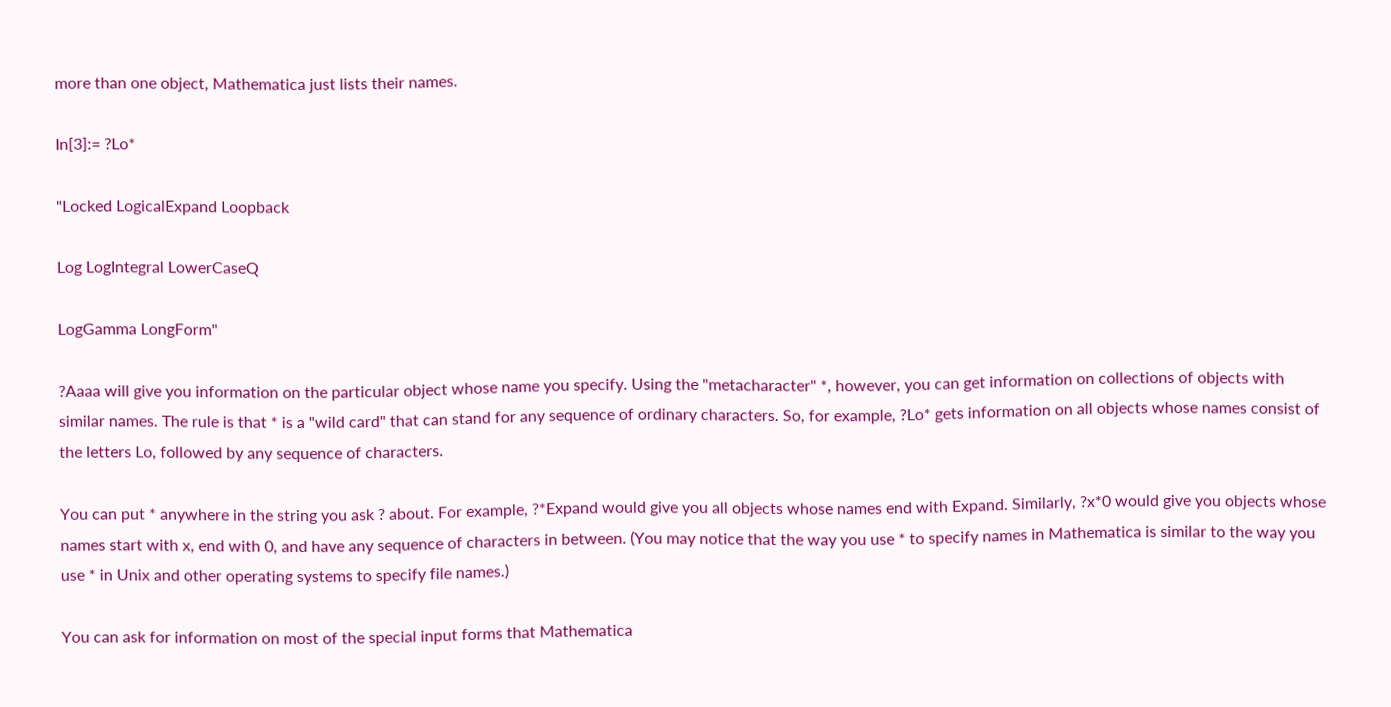more than one object, Mathematica just lists their names.

In[3]:= ?Lo*

"Locked LogicalExpand Loopback

Log LogIntegral LowerCaseQ

LogGamma LongForm"

?Aaaa will give you information on the particular object whose name you specify. Using the "metacharacter" *, however, you can get information on collections of objects with similar names. The rule is that * is a "wild card" that can stand for any sequence of ordinary characters. So, for example, ?Lo* gets information on all objects whose names consist of the letters Lo, followed by any sequence of characters.

You can put * anywhere in the string you ask ? about. For example, ?*Expand would give you all objects whose names end with Expand. Similarly, ?x*0 would give you objects whose names start with x, end with 0, and have any sequence of characters in between. (You may notice that the way you use * to specify names in Mathematica is similar to the way you use * in Unix and other operating systems to specify file names.)

You can ask for information on most of the special input forms that Mathematica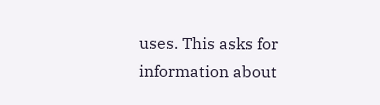uses. This asks for information about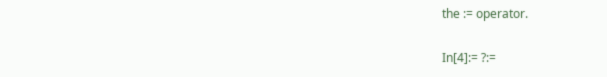the := operator.

In[4]:= ?:=